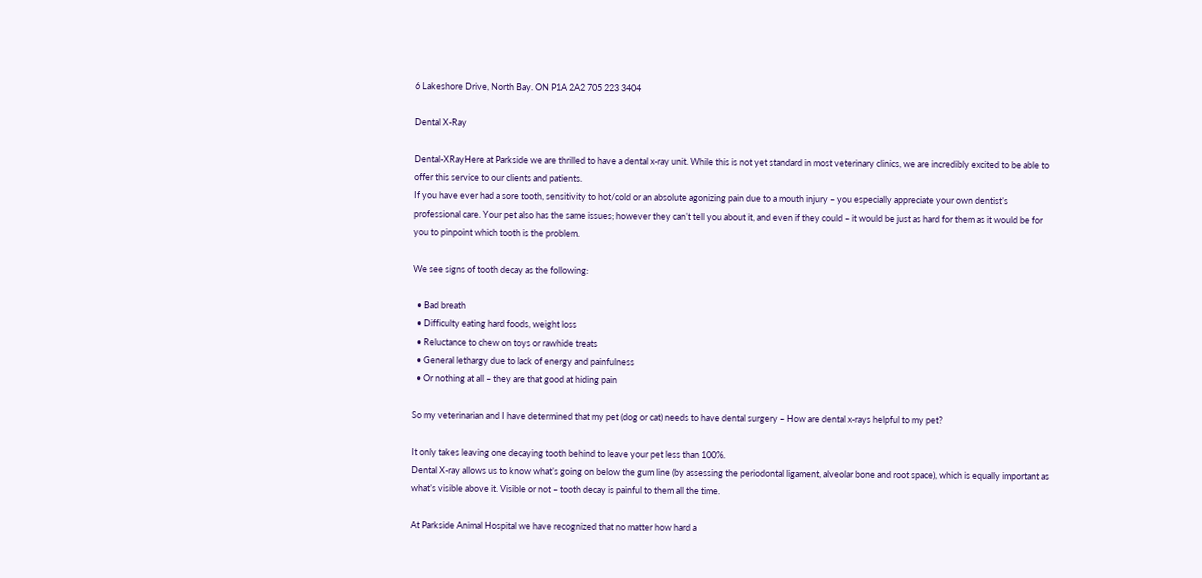6 Lakeshore Drive, North Bay. ON P1A 2A2 705 223 3404

Dental X-Ray

Dental-XRayHere at Parkside we are thrilled to have a dental x-ray unit. While this is not yet standard in most veterinary clinics, we are incredibly excited to be able to offer this service to our clients and patients.
If you have ever had a sore tooth, sensitivity to hot/cold or an absolute agonizing pain due to a mouth injury – you especially appreciate your own dentist’s professional care. Your pet also has the same issues; however they can’t tell you about it, and even if they could – it would be just as hard for them as it would be for you to pinpoint which tooth is the problem.

We see signs of tooth decay as the following:

  • Bad breath
  • Difficulty eating hard foods, weight loss
  • Reluctance to chew on toys or rawhide treats
  • General lethargy due to lack of energy and painfulness
  • Or nothing at all – they are that good at hiding pain

So my veterinarian and I have determined that my pet (dog or cat) needs to have dental surgery – How are dental x-rays helpful to my pet?

It only takes leaving one decaying tooth behind to leave your pet less than 100%.
Dental X-ray allows us to know what’s going on below the gum line (by assessing the periodontal ligament, alveolar bone and root space), which is equally important as what’s visible above it. Visible or not – tooth decay is painful to them all the time.

At Parkside Animal Hospital we have recognized that no matter how hard a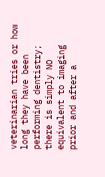veterinarian tries or how long they have been performing dentistry; there is simply NO equivalent to imaging prior and after a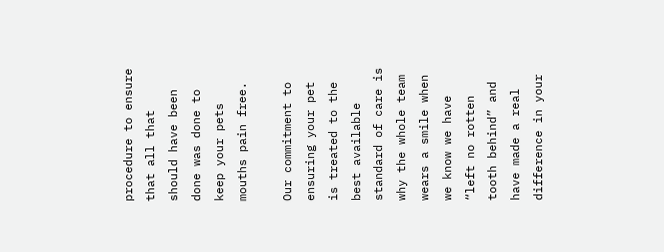procedure to ensure that all that should have been done was done to keep your pets mouths pain free.

Our commitment to ensuring your pet is treated to the best available standard of care is why the whole team wears a smile when we know we have “left no rotten tooth behind” and have made a real difference in your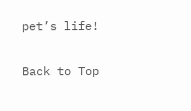pet’s life!

Back to Top